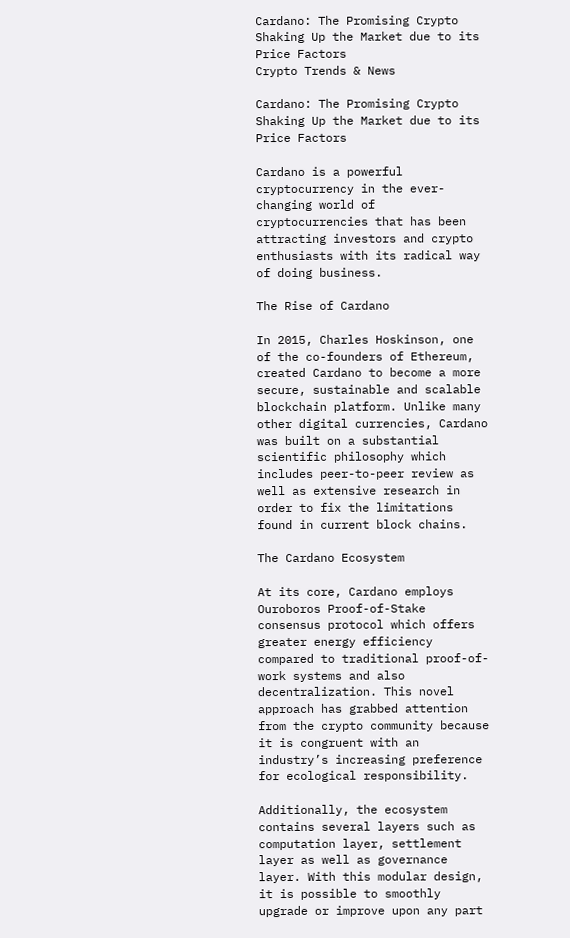Cardano: The Promising Crypto Shaking Up the Market due to its Price Factors
Crypto Trends & News

Cardano: The Promising Crypto Shaking Up the Market due to its Price Factors

Cardano is a powerful cryptocurrency in the ever-changing world of cryptocurrencies that has been attracting investors and crypto enthusiasts with its radical way of doing business.

The Rise of Cardano

In 2015, Charles Hoskinson, one of the co-founders of Ethereum, created Cardano to become a more secure, sustainable and scalable blockchain platform. Unlike many other digital currencies, Cardano was built on a substantial scientific philosophy which includes peer-to-peer review as well as extensive research in order to fix the limitations found in current block chains.

The Cardano Ecosystem

At its core, Cardano employs Ouroboros Proof-of-Stake consensus protocol which offers greater energy efficiency compared to traditional proof-of-work systems and also decentralization. This novel approach has grabbed attention from the crypto community because it is congruent with an industry’s increasing preference for ecological responsibility.

Additionally, the ecosystem contains several layers such as computation layer, settlement layer as well as governance layer. With this modular design, it is possible to smoothly upgrade or improve upon any part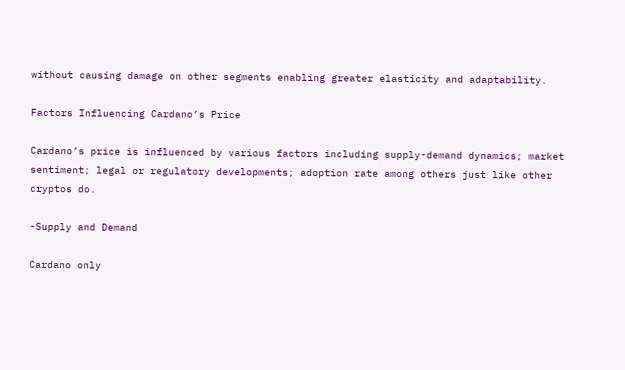without causing damage on other segments enabling greater elasticity and adaptability.

Factors Influencing Cardano’s Price

Cardano’s price is influenced by various factors including supply-demand dynamics; market sentiment; legal or regulatory developments; adoption rate among others just like other cryptos do.

-Supply and Demand

Cardano only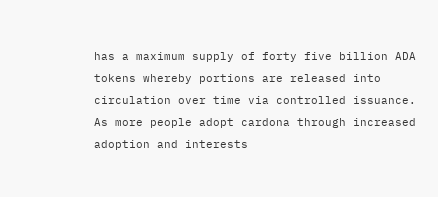has a maximum supply of forty five billion ADA tokens whereby portions are released into circulation over time via controlled issuance. As more people adopt cardona through increased adoption and interests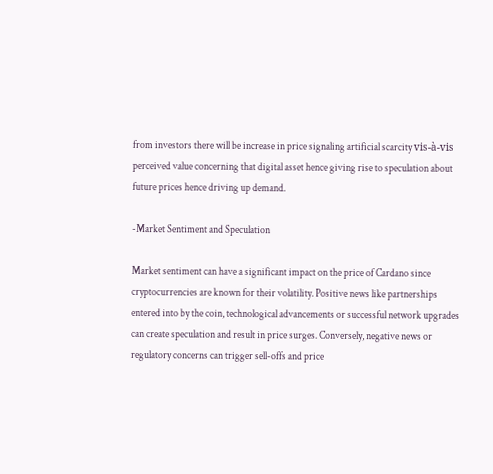from investors there will be increase in price signaling artificial scarcity vis-à-vis perceived value concerning that digital asset hence giving rise to speculation about future prices hence driving up demand.

-Market Sentiment and Speculation

Market sentiment can have a significant impact on the price of Cardano since cryptocurrencies are known for their volatility. Positive news like partnerships entered into by the coin, technological advancements or successful network upgrades can create speculation and result in price surges. Conversely, negative news or regulatory concerns can trigger sell-offs and price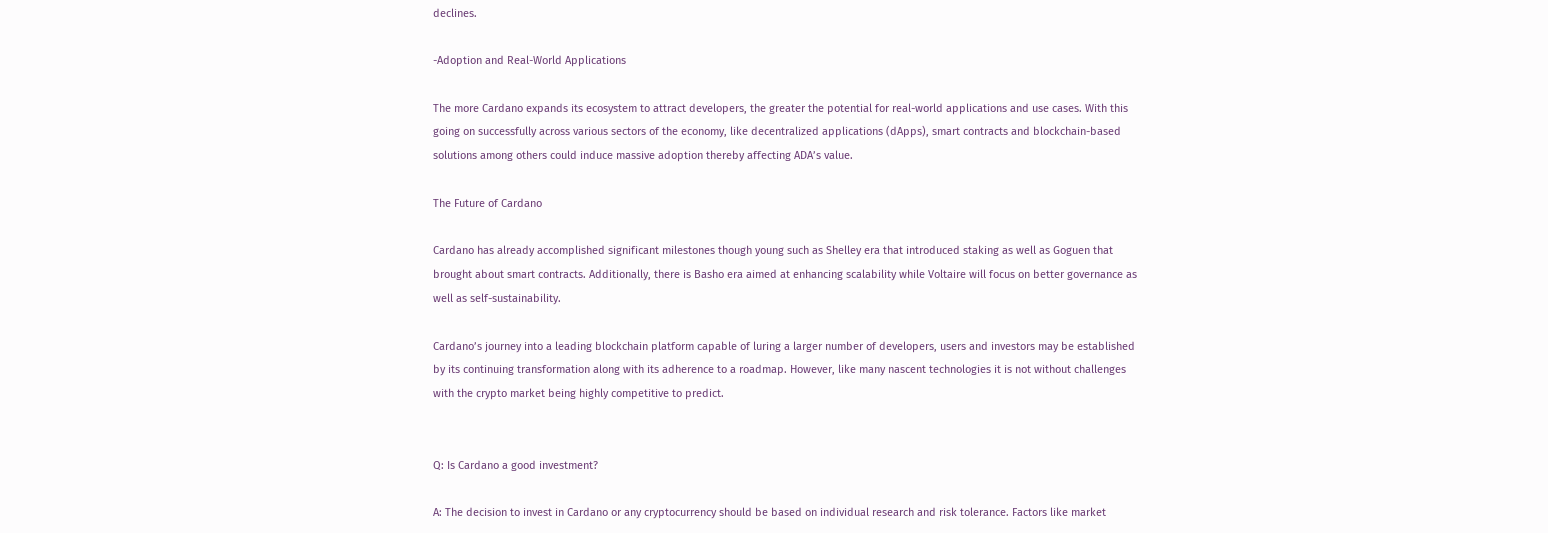declines.

-Adoption and Real-World Applications

The more Cardano expands its ecosystem to attract developers, the greater the potential for real-world applications and use cases. With this going on successfully across various sectors of the economy, like decentralized applications (dApps), smart contracts and blockchain-based solutions among others could induce massive adoption thereby affecting ADA’s value.

The Future of Cardano

Cardano has already accomplished significant milestones though young such as Shelley era that introduced staking as well as Goguen that brought about smart contracts. Additionally, there is Basho era aimed at enhancing scalability while Voltaire will focus on better governance as well as self-sustainability.

Cardano’s journey into a leading blockchain platform capable of luring a larger number of developers, users and investors may be established by its continuing transformation along with its adherence to a roadmap. However, like many nascent technologies it is not without challenges with the crypto market being highly competitive to predict.


Q: Is Cardano a good investment?

A: The decision to invest in Cardano or any cryptocurrency should be based on individual research and risk tolerance. Factors like market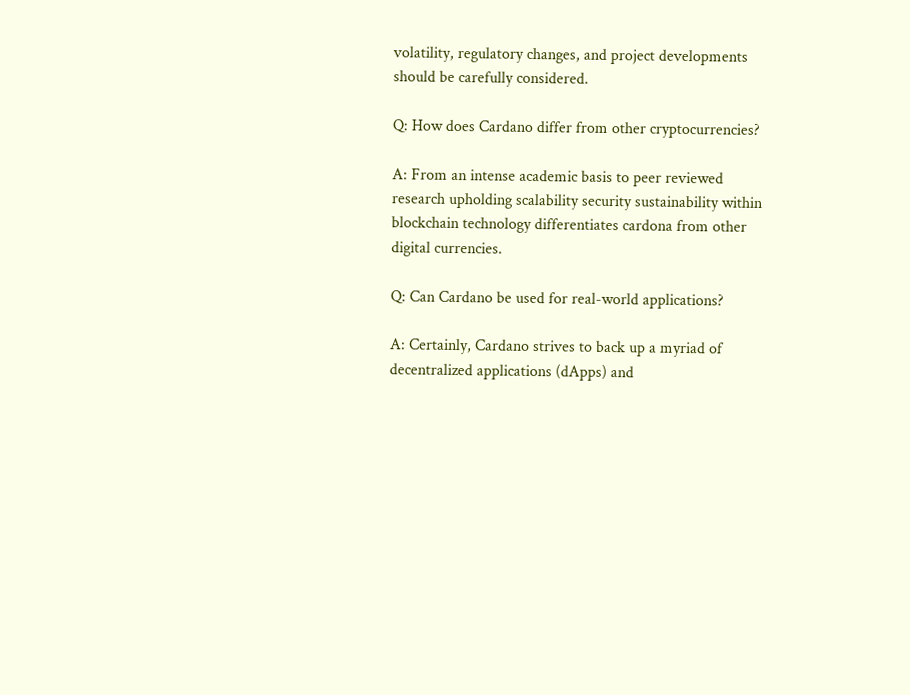volatility, regulatory changes, and project developments should be carefully considered.

Q: How does Cardano differ from other cryptocurrencies?

A: From an intense academic basis to peer reviewed research upholding scalability security sustainability within blockchain technology differentiates cardona from other digital currencies.

Q: Can Cardano be used for real-world applications?

A: Certainly, Cardano strives to back up a myriad of decentralized applications (dApps) and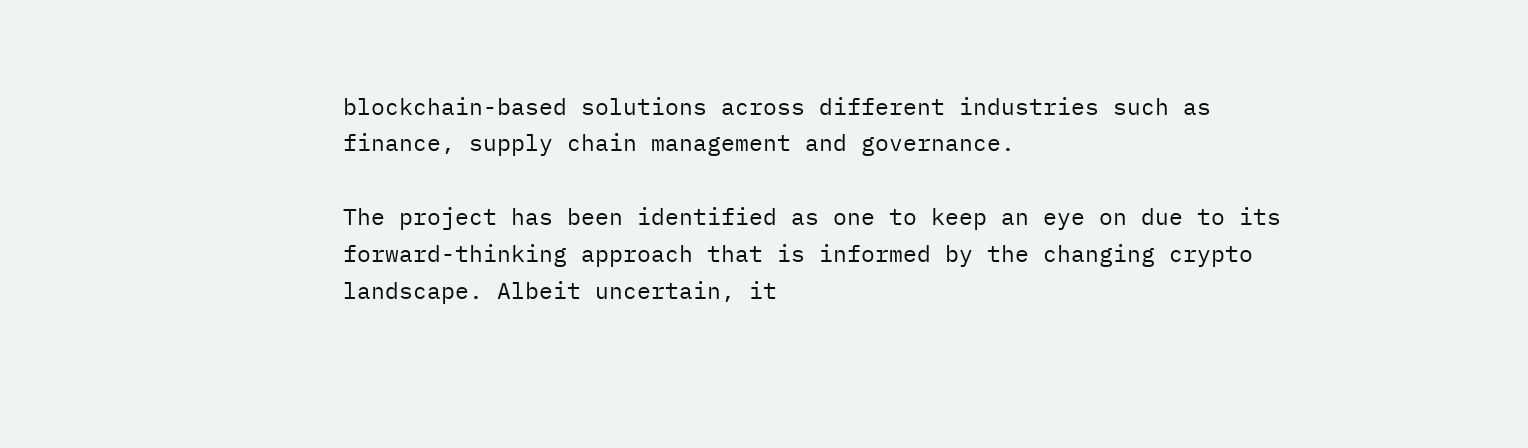blockchain-based solutions across different industries such as finance, supply chain management and governance.

The project has been identified as one to keep an eye on due to its forward-thinking approach that is informed by the changing crypto landscape. Albeit uncertain, it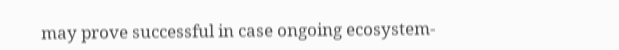may prove successful in case ongoing ecosystem-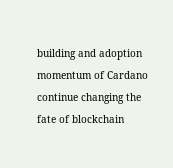building and adoption momentum of Cardano continue changing the fate of blockchain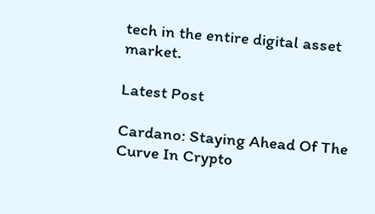tech in the entire digital asset market.

Latest Post

Cardano: Staying Ahead Of The Curve In Crypto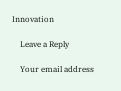Innovation

    Leave a Reply

    Your email address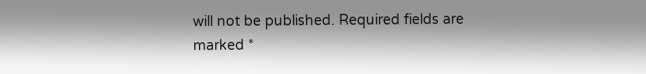will not be published. Required fields are marked *